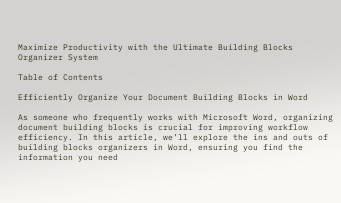Maximize Productivity with the Ultimate Building Blocks Organizer System

Table of Contents

Efficiently Organize Your Document Building Blocks in Word

As someone who frequently works with Microsoft Word, organizing document building blocks is crucial for improving workflow efficiency. In this article, we’ll explore the ins and outs of building blocks organizers in Word, ensuring you find the information you need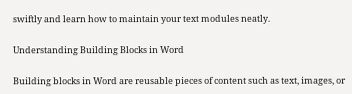swiftly and learn how to maintain your text modules neatly.

Understanding Building Blocks in Word

Building blocks in Word are reusable pieces of content such as text, images, or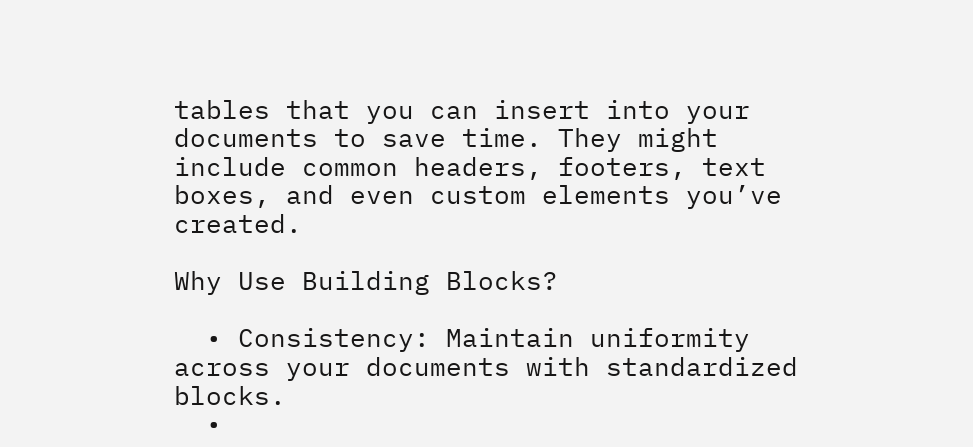tables that you can insert into your documents to save time. They might include common headers, footers, text boxes, and even custom elements you’ve created.

Why Use Building Blocks?

  • Consistency: Maintain uniformity across your documents with standardized blocks.
  •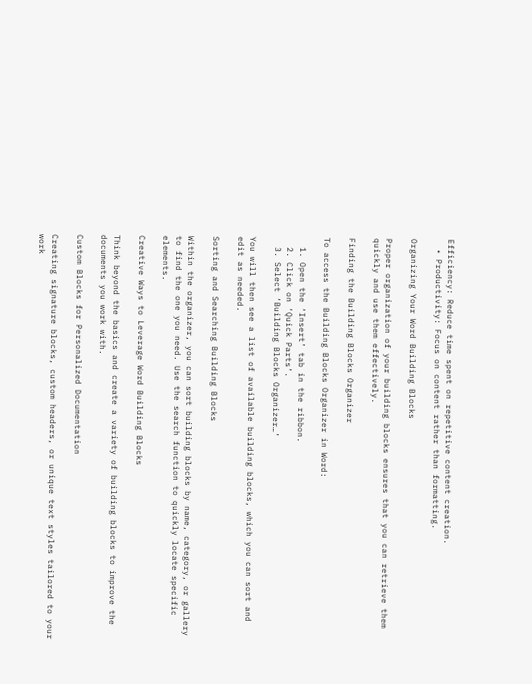Efficiency: Reduce time spent on repetitive content creation.
  • Productivity: Focus on content rather than formatting.

Organizing Your Word Building Blocks

Proper organization of your building blocks ensures that you can retrieve them quickly and use them effectively.

Finding the Building Blocks Organizer

To access the Building Blocks Organizer in Word:

  1. Open the ‘Insert’ tab in the ribbon.
  2. Click on ‘Quick Parts’.
  3. Select ‘Building Blocks Organizer…’

You will then see a list of available building blocks, which you can sort and edit as needed.

Sorting and Searching Building Blocks

Within the organizer, you can sort building blocks by name, category, or gallery to find the one you need. Use the search function to quickly locate specific elements.

Creative Ways to Leverage Word Building Blocks

Think beyond the basics and create a variety of building blocks to improve the documents you work with.

Custom Blocks for Personalized Documentation

Creating signature blocks, custom headers, or unique text styles tailored to your work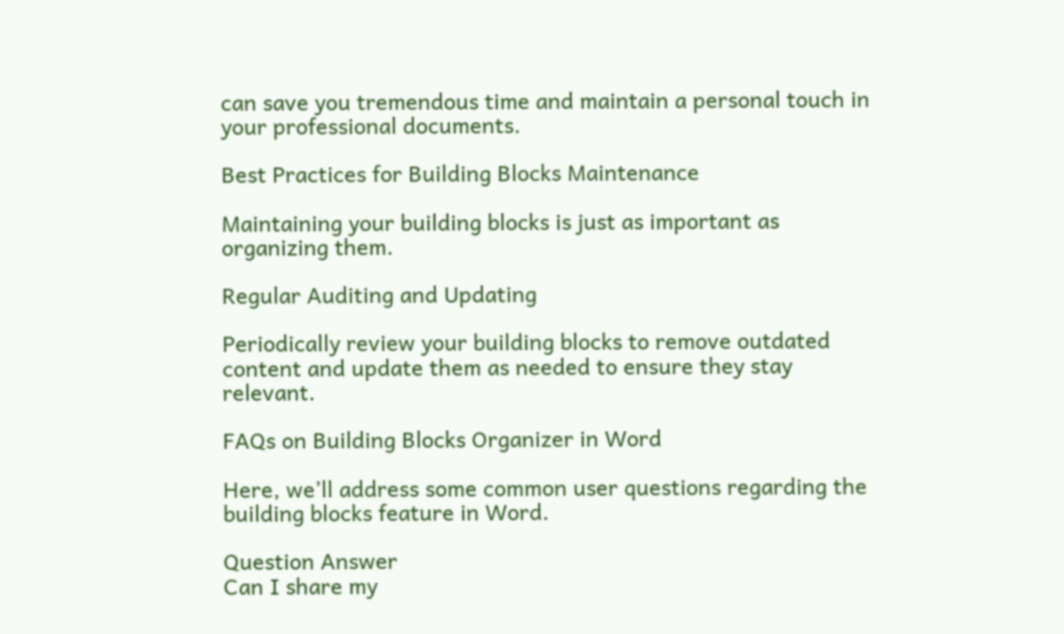can save you tremendous time and maintain a personal touch in your professional documents.

Best Practices for Building Blocks Maintenance

Maintaining your building blocks is just as important as organizing them.

Regular Auditing and Updating

Periodically review your building blocks to remove outdated content and update them as needed to ensure they stay relevant.

FAQs on Building Blocks Organizer in Word

Here, we’ll address some common user questions regarding the building blocks feature in Word.

Question Answer
Can I share my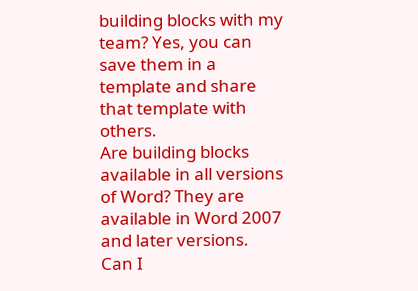building blocks with my team? Yes, you can save them in a template and share that template with others.
Are building blocks available in all versions of Word? They are available in Word 2007 and later versions.
Can I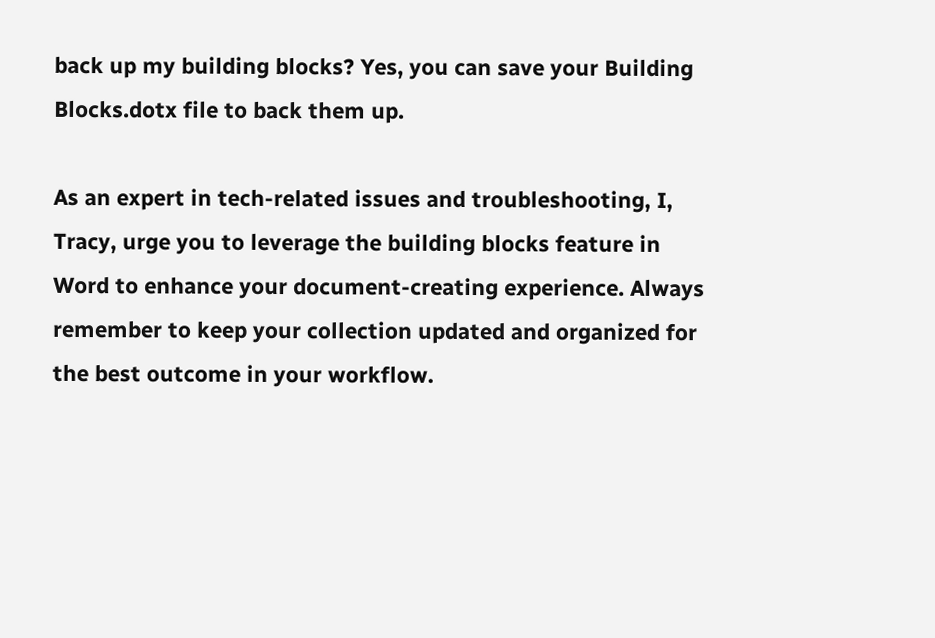back up my building blocks? Yes, you can save your Building Blocks.dotx file to back them up.

As an expert in tech-related issues and troubleshooting, I, Tracy, urge you to leverage the building blocks feature in Word to enhance your document-creating experience. Always remember to keep your collection updated and organized for the best outcome in your workflow.